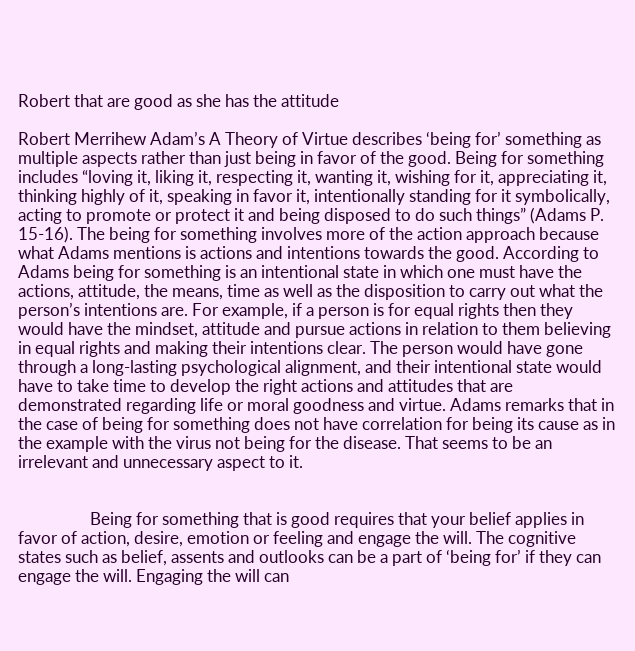Robert that are good as she has the attitude

Robert Merrihew Adam’s A Theory of Virtue describes ‘being for’ something as multiple aspects rather than just being in favor of the good. Being for something includes “loving it, liking it, respecting it, wanting it, wishing for it, appreciating it, thinking highly of it, speaking in favor it, intentionally standing for it symbolically, acting to promote or protect it and being disposed to do such things” (Adams P. 15-16). The being for something involves more of the action approach because what Adams mentions is actions and intentions towards the good. According to Adams being for something is an intentional state in which one must have the actions, attitude, the means, time as well as the disposition to carry out what the person’s intentions are. For example, if a person is for equal rights then they would have the mindset, attitude and pursue actions in relation to them believing in equal rights and making their intentions clear. The person would have gone through a long-lasting psychological alignment, and their intentional state would have to take time to develop the right actions and attitudes that are demonstrated regarding life or moral goodness and virtue. Adams remarks that in the case of being for something does not have correlation for being its cause as in the example with the virus not being for the disease. That seems to be an irrelevant and unnecessary aspect to it.


                  Being for something that is good requires that your belief applies in favor of action, desire, emotion or feeling and engage the will. The cognitive states such as belief, assents and outlooks can be a part of ‘being for’ if they can engage the will. Engaging the will can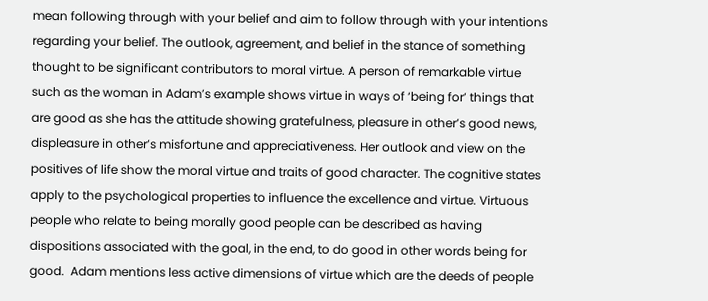mean following through with your belief and aim to follow through with your intentions regarding your belief. The outlook, agreement, and belief in the stance of something thought to be significant contributors to moral virtue. A person of remarkable virtue such as the woman in Adam’s example shows virtue in ways of ‘being for’ things that are good as she has the attitude showing gratefulness, pleasure in other’s good news, displeasure in other’s misfortune and appreciativeness. Her outlook and view on the positives of life show the moral virtue and traits of good character. The cognitive states apply to the psychological properties to influence the excellence and virtue. Virtuous people who relate to being morally good people can be described as having dispositions associated with the goal, in the end, to do good in other words being for good.  Adam mentions less active dimensions of virtue which are the deeds of people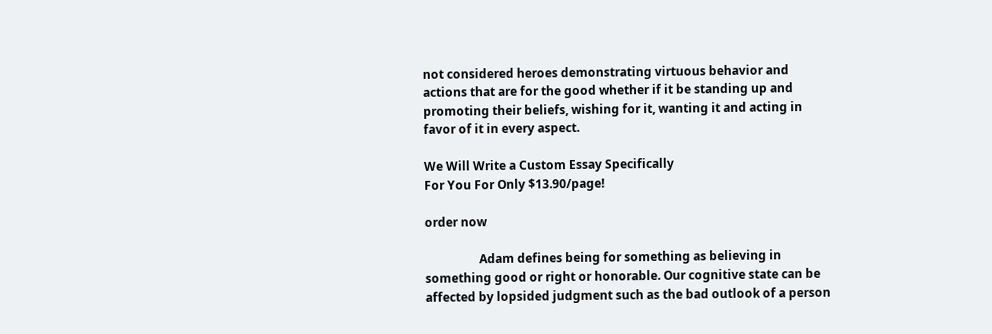not considered heroes demonstrating virtuous behavior and actions that are for the good whether if it be standing up and promoting their beliefs, wishing for it, wanting it and acting in favor of it in every aspect.

We Will Write a Custom Essay Specifically
For You For Only $13.90/page!

order now

                  Adam defines being for something as believing in something good or right or honorable. Our cognitive state can be affected by lopsided judgment such as the bad outlook of a person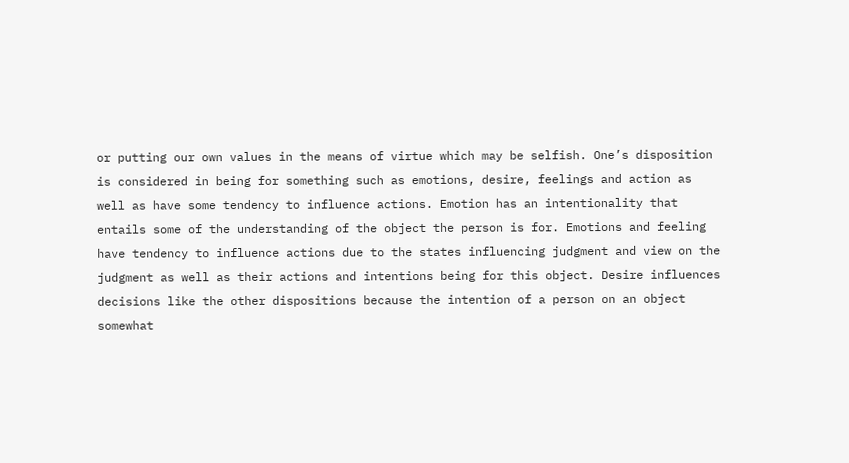or putting our own values in the means of virtue which may be selfish. One’s disposition is considered in being for something such as emotions, desire, feelings and action as well as have some tendency to influence actions. Emotion has an intentionality that entails some of the understanding of the object the person is for. Emotions and feeling have tendency to influence actions due to the states influencing judgment and view on the judgment as well as their actions and intentions being for this object. Desire influences decisions like the other dispositions because the intention of a person on an object somewhat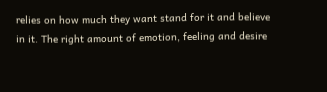relies on how much they want stand for it and believe in it. The right amount of emotion, feeling and desire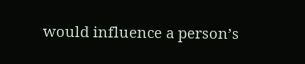would influence a person’s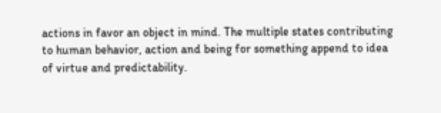actions in favor an object in mind. The multiple states contributing to human behavior, action and being for something append to idea of virtue and predictability.